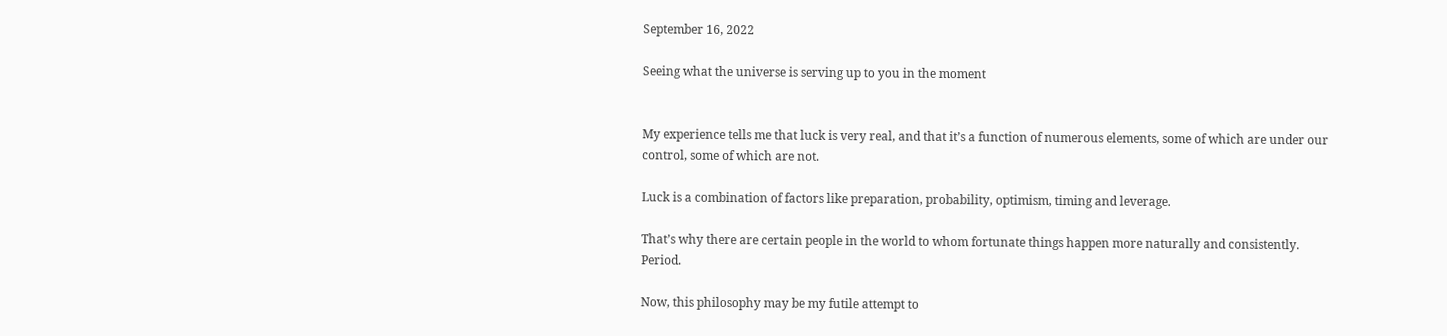September 16, 2022

Seeing what the universe is serving up to you in the moment


My experience tells me that luck is very real, and that it’s a function of numerous elements, some of which are under our control, some of which are not.

Luck is a combination of factors like preparation, probability, optimism, timing and leverage.

That’s why there are certain people in the world to whom fortunate things happen more naturally and consistently. Period.

Now, this philosophy may be my futile attempt to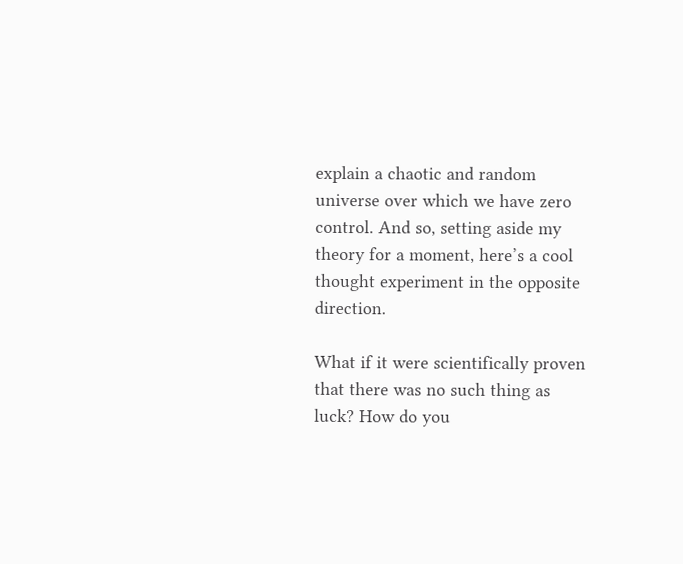explain a chaotic and random universe over which we have zero control. And so, setting aside my theory for a moment, here’s a cool thought experiment in the opposite direction.

What if it were scientifically proven that there was no such thing as luck? How do you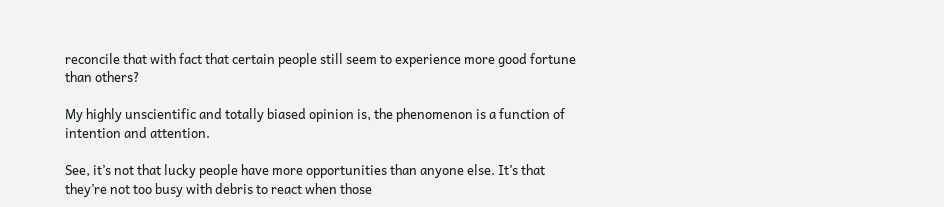reconcile that with fact that certain people still seem to experience more good fortune than others?

My highly unscientific and totally biased opinion is, the phenomenon is a function of intention and attention.

See, it’s not that lucky people have more opportunities than anyone else. It’s that they’re not too busy with debris to react when those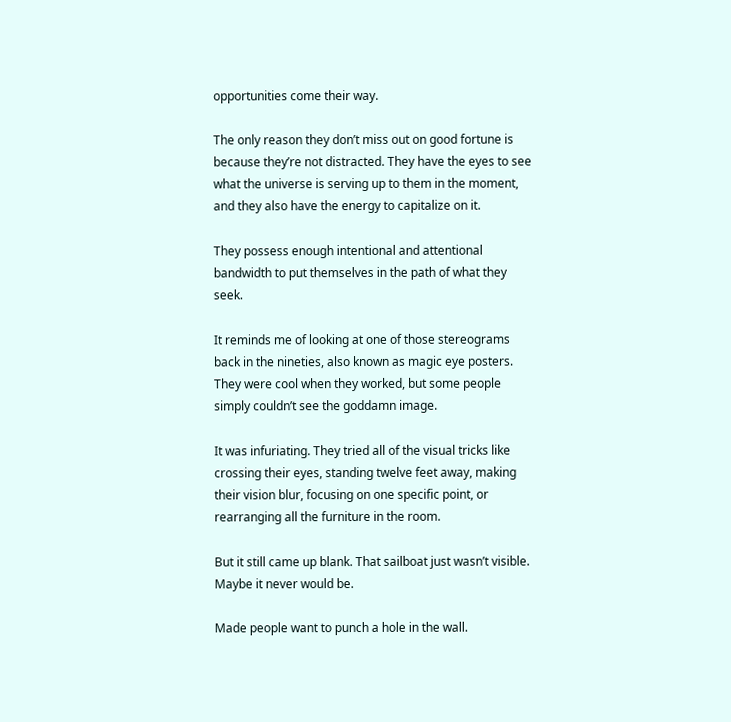opportunities come their way.

The only reason they don’t miss out on good fortune is because they’re not distracted. They have the eyes to see what the universe is serving up to them in the moment, and they also have the energy to capitalize on it.

They possess enough intentional and attentional bandwidth to put themselves in the path of what they seek.

It reminds me of looking at one of those stereograms back in the nineties, also known as magic eye posters. They were cool when they worked, but some people simply couldn’t see the goddamn image.

It was infuriating. They tried all of the visual tricks like crossing their eyes, standing twelve feet away, making their vision blur, focusing on one specific point, or rearranging all the furniture in the room.

But it still came up blank. That sailboat just wasn’t visible. Maybe it never would be.

Made people want to punch a hole in the wall.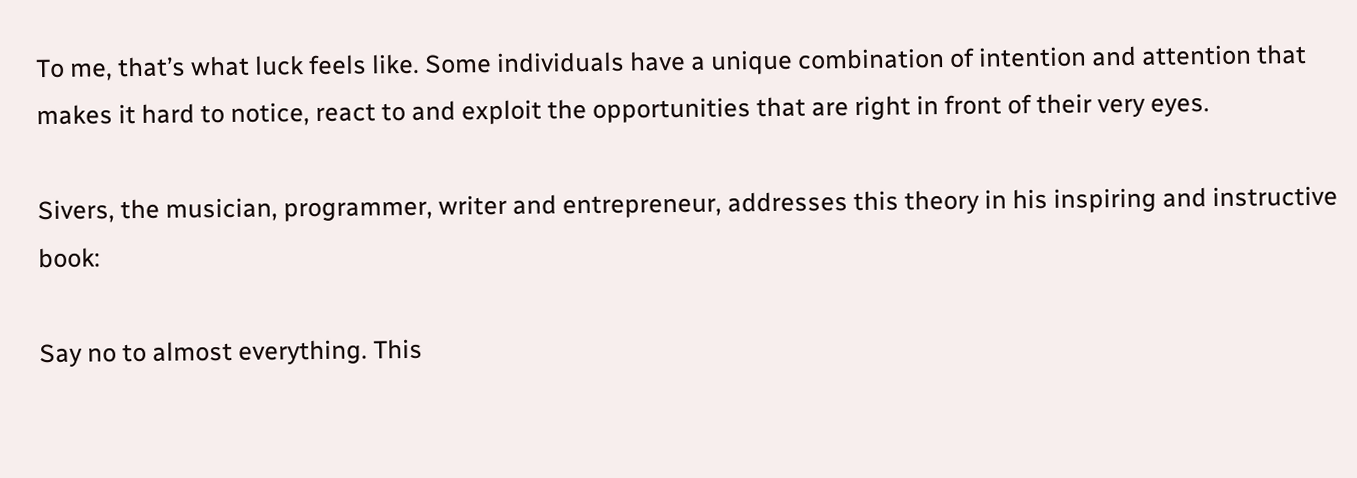To me, that’s what luck feels like. Some individuals have a unique combination of intention and attention that makes it hard to notice, react to and exploit the opportunities that are right in front of their very eyes.

Sivers, the musician, programmer, writer and entrepreneur, addresses this theory in his inspiring and instructive book:

Say no to almost everything. This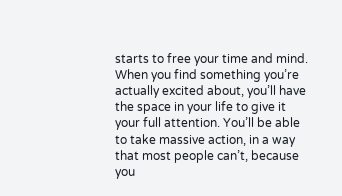starts to free your time and mind. When you find something you’re actually excited about, you’ll have the space in your life to give it your full attention. You’ll be able to take massive action, in a way that most people can’t, because you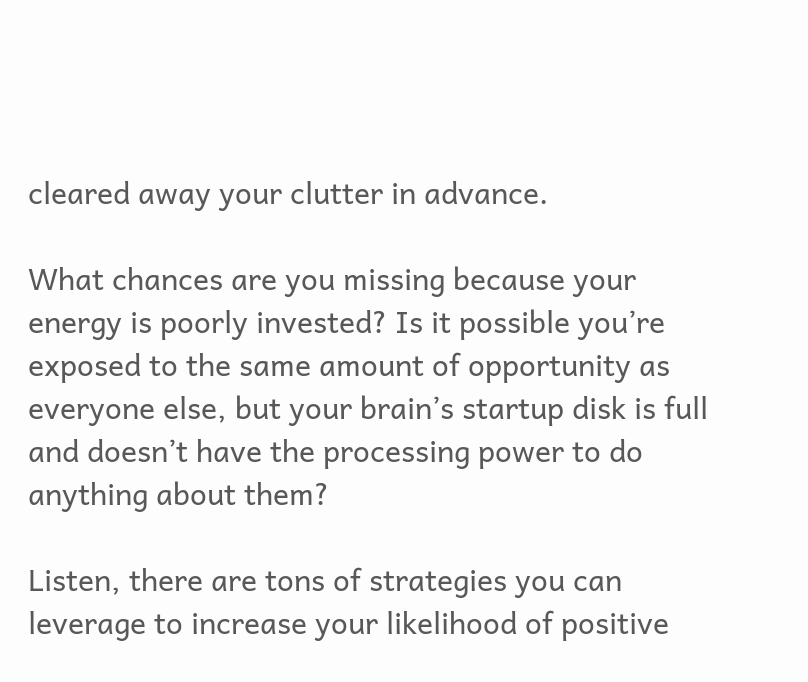cleared away your clutter in advance.

What chances are you missing because your energy is poorly invested? Is it possible you’re exposed to the same amount of opportunity as everyone else, but your brain’s startup disk is full and doesn’t have the processing power to do anything about them?

Listen, there are tons of strategies you can leverage to increase your likelihood of positive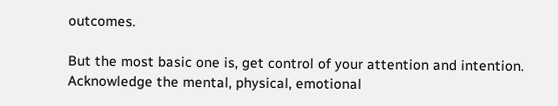outcomes.

But the most basic one is, get control of your attention and intention. Acknowledge the mental, physical, emotional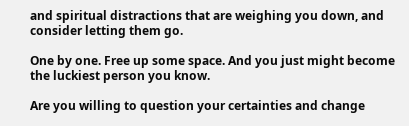and spiritual distractions that are weighing you down, and consider letting them go.

One by one. Free up some space. And you just might become the luckiest person you know.

Are you willing to question your certainties and change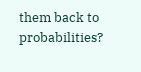them back to probabilities?